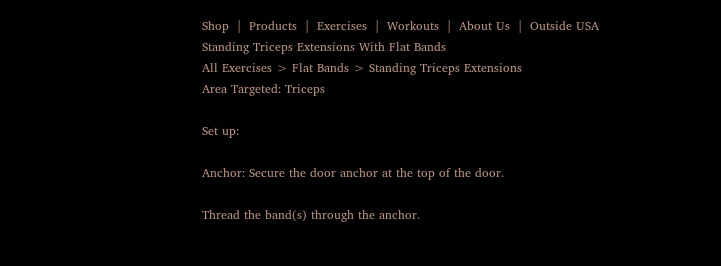Shop  |  Products  |  Exercises  |  Workouts  |  About Us  |  Outside USA
Standing Triceps Extensions With Flat Bands
All Exercises > Flat Bands > Standing Triceps Extensions
Area Targeted: Triceps

Set up:

Anchor: Secure the door anchor at the top of the door.

Thread the band(s) through the anchor.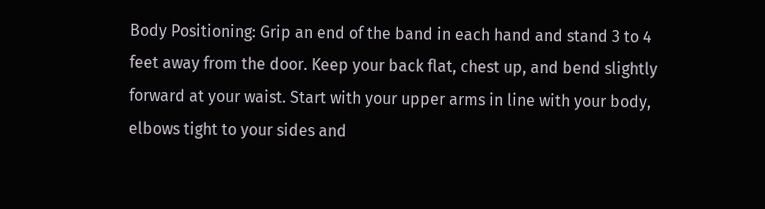Body Positioning: Grip an end of the band in each hand and stand 3 to 4 feet away from the door. Keep your back flat, chest up, and bend slightly forward at your waist. Start with your upper arms in line with your body, elbows tight to your sides and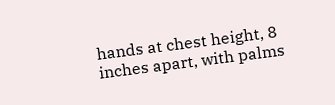hands at chest height, 8 inches apart, with palms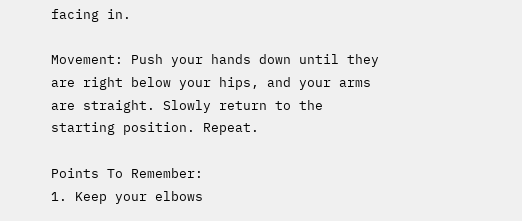facing in.

Movement: Push your hands down until they are right below your hips, and your arms are straight. Slowly return to the starting position. Repeat.

Points To Remember:
1. Keep your elbows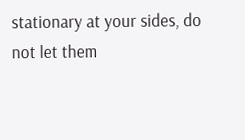stationary at your sides, do not let them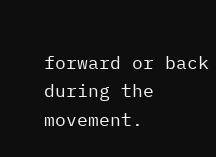forward or back during the movement.